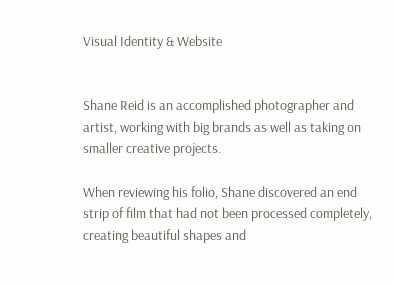Visual Identity & Website


Shane Reid is an accomplished photographer and artist, working with big brands as well as taking on smaller creative projects.

When reviewing his folio, Shane discovered an end strip of film that had not been processed completely, creating beautiful shapes and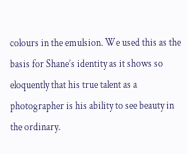colours in the emulsion. We used this as the basis for Shane’s identity as it shows so eloquently that his true talent as a photographer is his ability to see beauty in the ordinary.